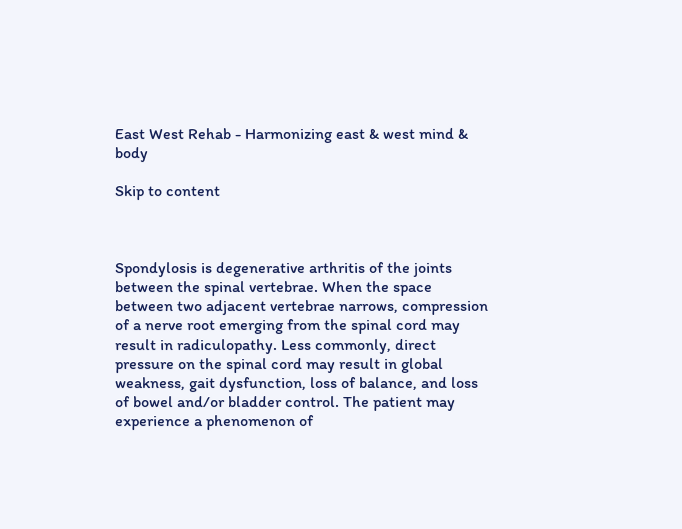East West Rehab - Harmonizing east & west mind & body

Skip to content



Spondylosis is degenerative arthritis of the joints between the spinal vertebrae. When the space between two adjacent vertebrae narrows, compression of a nerve root emerging from the spinal cord may result in radiculopathy. Less commonly, direct pressure on the spinal cord may result in global weakness, gait dysfunction, loss of balance, and loss of bowel and/or bladder control. The patient may experience a phenomenon of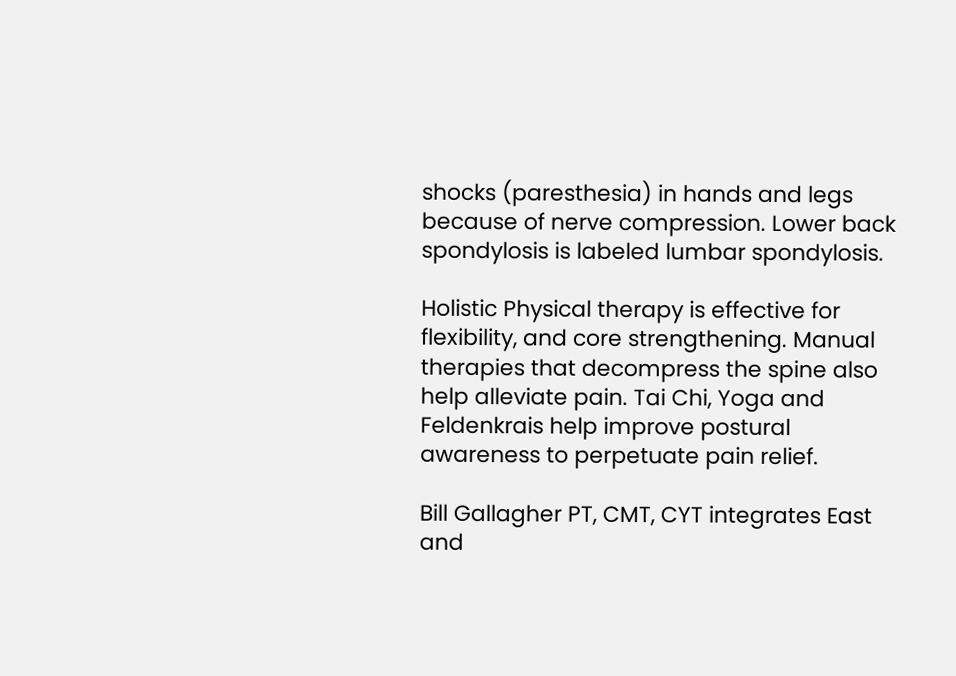shocks (paresthesia) in hands and legs because of nerve compression. Lower back spondylosis is labeled lumbar spondylosis.

Holistic Physical therapy is effective for flexibility, and core strengthening. Manual therapies that decompress the spine also help alleviate pain. Tai Chi, Yoga and Feldenkrais help improve postural awareness to perpetuate pain relief.

Bill Gallagher PT, CMT, CYT integrates East and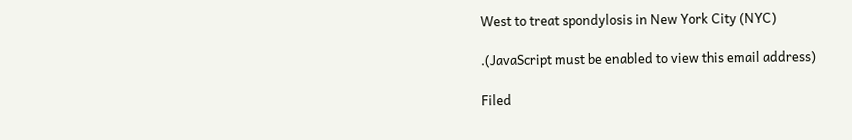West to treat spondylosis in New York City (NYC)

.(JavaScript must be enabled to view this email address)

Filed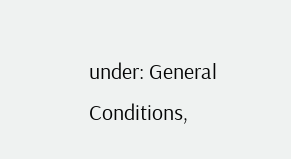under: General Conditions,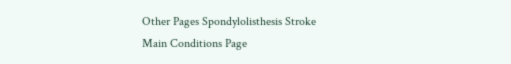Other Pages Spondylolisthesis Stroke
Main Conditions Page